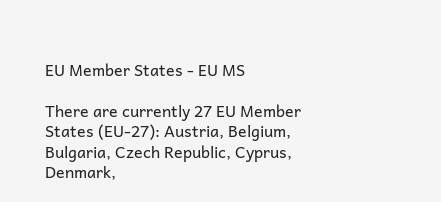EU Member States - EU MS

There are currently 27 EU Member States (EU-27): Austria, Belgium, Bulgaria, Czech Republic, Cyprus, Denmark,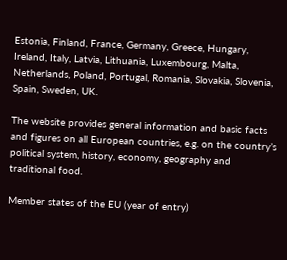Estonia, Finland, France, Germany, Greece, Hungary, Ireland, Italy, Latvia, Lithuania, Luxembourg, Malta, Netherlands, Poland, Portugal, Romania, Slovakia, Slovenia, Spain, Sweden, UK.

The website provides general information and basic facts and figures on all European countries, e.g. on the country’s political system, history, economy, geography and traditional food.

Member states of the EU (year of entry)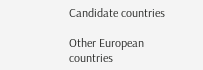Candidate countries

Other European countries